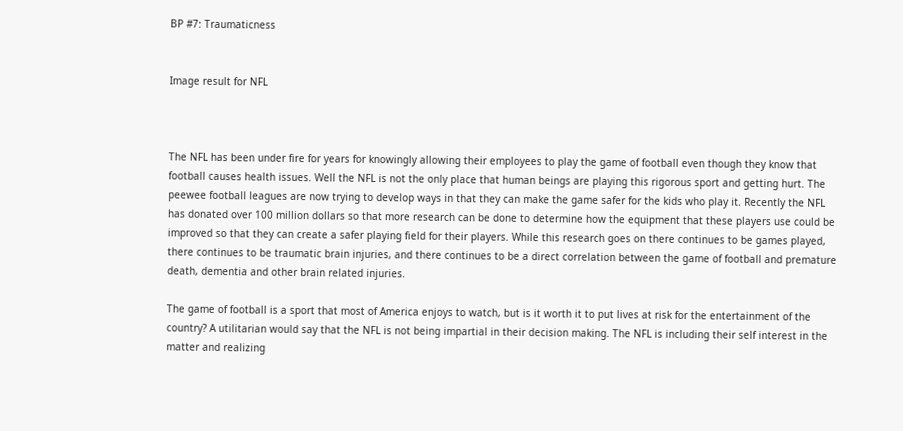BP #7: Traumaticness


Image result for NFL



The NFL has been under fire for years for knowingly allowing their employees to play the game of football even though they know that football causes health issues. Well the NFL is not the only place that human beings are playing this rigorous sport and getting hurt. The peewee football leagues are now trying to develop ways in that they can make the game safer for the kids who play it. Recently the NFL has donated over 100 million dollars so that more research can be done to determine how the equipment that these players use could be improved so that they can create a safer playing field for their players. While this research goes on there continues to be games played, there continues to be traumatic brain injuries, and there continues to be a direct correlation between the game of football and premature death, dementia and other brain related injuries.

The game of football is a sport that most of America enjoys to watch, but is it worth it to put lives at risk for the entertainment of the country? A utilitarian would say that the NFL is not being impartial in their decision making. The NFL is including their self interest in the matter and realizing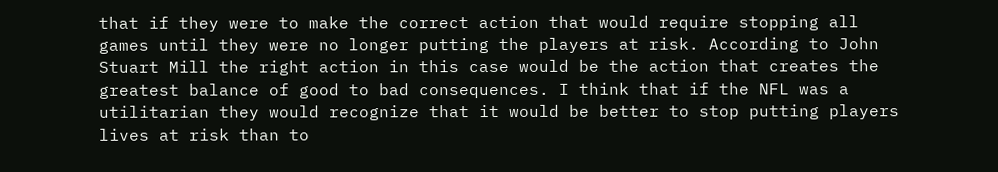that if they were to make the correct action that would require stopping all games until they were no longer putting the players at risk. According to John Stuart Mill the right action in this case would be the action that creates the greatest balance of good to bad consequences. I think that if the NFL was a utilitarian they would recognize that it would be better to stop putting players lives at risk than to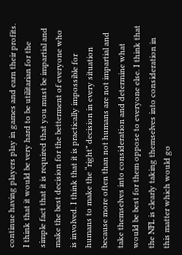continue having players play in games and earn their profits. I think that it would be very hard to be utilitarian for the simple fact that it is required that you must be impartial and make the best decision for the betterment of everyone who is involved. I think that it is practically impossible for humans to make the “right” decision in every situation because more often than not humans are not impartial and take themselves into consideration and determine what would be best for them oppose to everyone else. I think that the NFL is clearly taking themselves into consideration in this matter which would go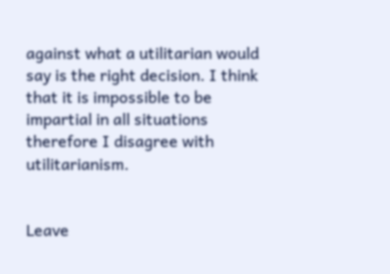against what a utilitarian would say is the right decision. I think that it is impossible to be impartial in all situations therefore I disagree with utilitarianism.


Leave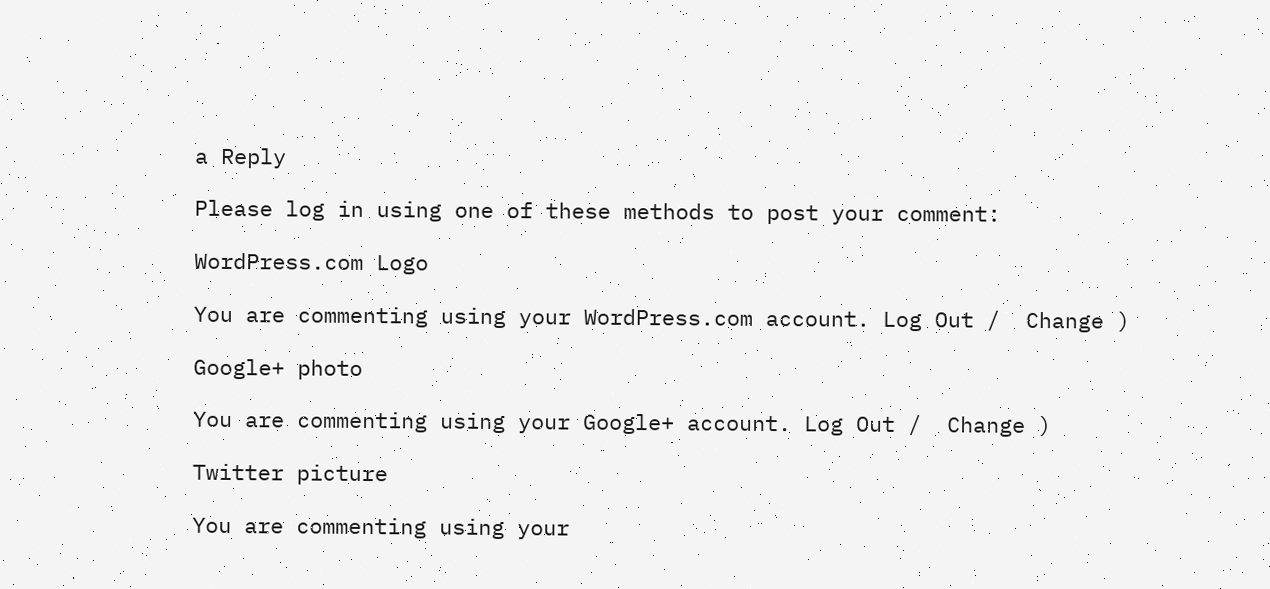a Reply

Please log in using one of these methods to post your comment:

WordPress.com Logo

You are commenting using your WordPress.com account. Log Out /  Change )

Google+ photo

You are commenting using your Google+ account. Log Out /  Change )

Twitter picture

You are commenting using your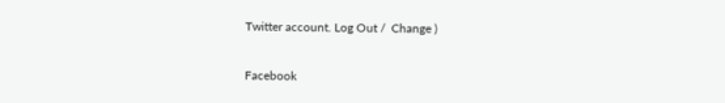Twitter account. Log Out /  Change )

Facebook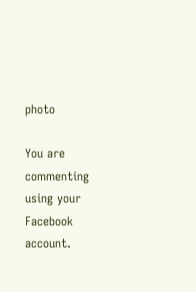photo

You are commenting using your Facebook account.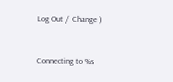Log Out /  Change )


Connecting to %s